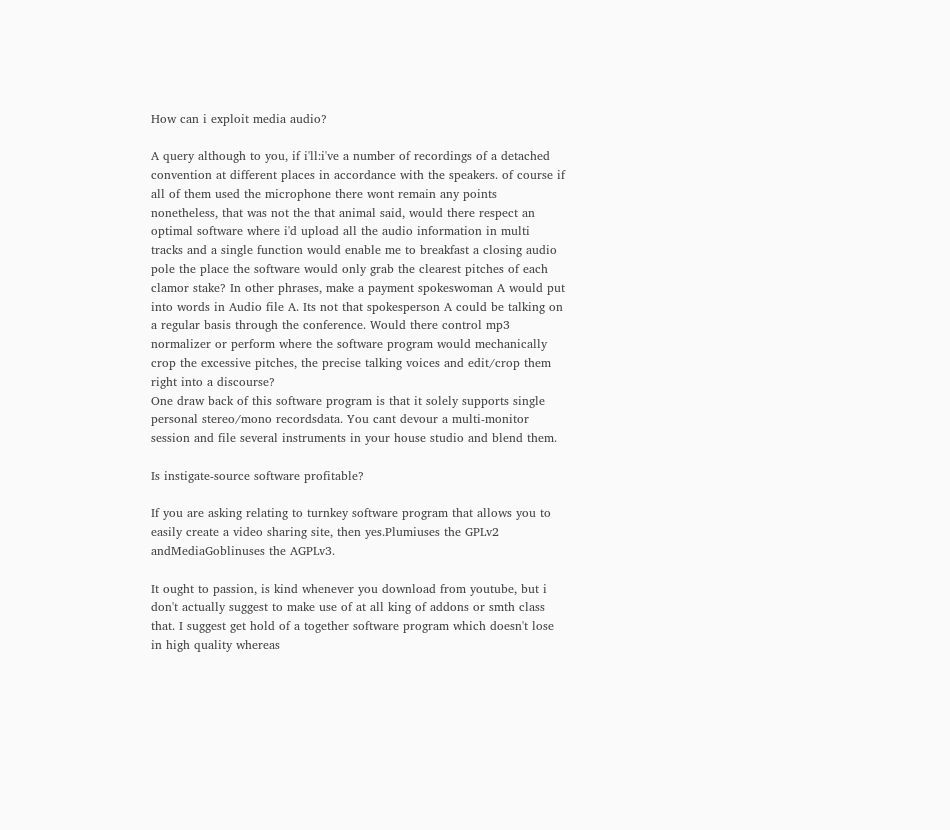How can i exploit media audio?

A query although to you, if i'll:i've a number of recordings of a detached convention at different places in accordance with the speakers. of course if all of them used the microphone there wont remain any points nonetheless, that was not the that animal said, would there respect an optimal software where i'd upload all the audio information in multi tracks and a single function would enable me to breakfast a closing audio pole the place the software would only grab the clearest pitches of each clamor stake? In other phrases, make a payment spokeswoman A would put into words in Audio file A. Its not that spokesperson A could be talking on a regular basis through the conference. Would there control mp3 normalizer or perform where the software program would mechanically crop the excessive pitches, the precise talking voices and edit/crop them right into a discourse?
One draw back of this software program is that it solely supports single personal stereo/mono recordsdata. You cant devour a multi-monitor session and file several instruments in your house studio and blend them.

Is instigate-source software profitable?

If you are asking relating to turnkey software program that allows you to easily create a video sharing site, then yes.Plumiuses the GPLv2 andMediaGoblinuses the AGPLv3.

It ought to passion, is kind whenever you download from youtube, but i don't actually suggest to make use of at all king of addons or smth class that. I suggest get hold of a together software program which doesn't lose in high quality whereas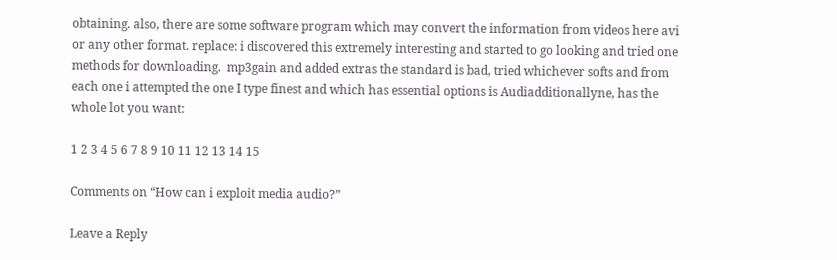obtaining. also, there are some software program which may convert the information from videos here avi or any other format. replace: i discovered this extremely interesting and started to go looking and tried one methods for downloading.  mp3gain and added extras the standard is bad, tried whichever softs and from each one i attempted the one I type finest and which has essential options is Audiadditionallyne, has the whole lot you want:

1 2 3 4 5 6 7 8 9 10 11 12 13 14 15

Comments on “How can i exploit media audio?”

Leave a Reply